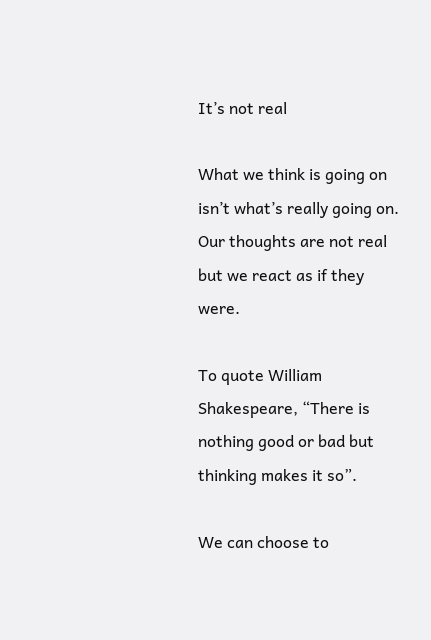It’s not real

What we think is going on isn’t what’s really going on. Our thoughts are not real but we react as if they were.

To quote William Shakespeare, “There is nothing good or bad but thinking makes it so”.

We can choose to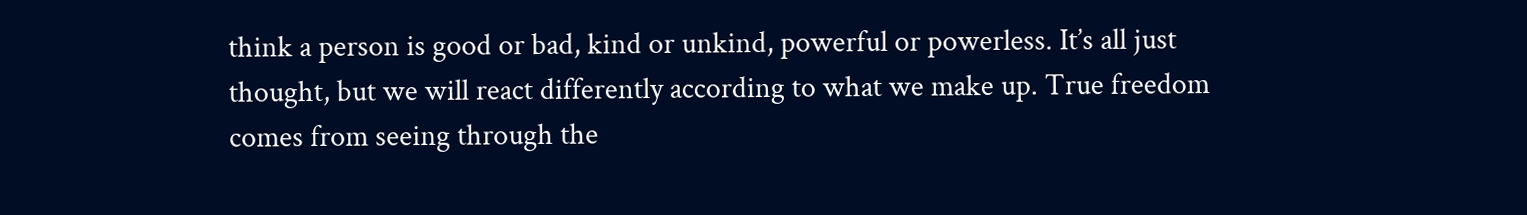think a person is good or bad, kind or unkind, powerful or powerless. It’s all just thought, but we will react differently according to what we make up. True freedom comes from seeing through the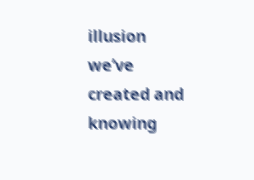illusion we’ve created and knowing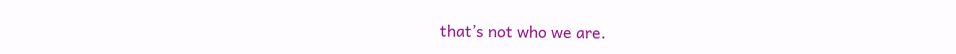that’s not who we are.